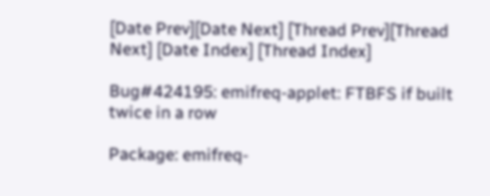[Date Prev][Date Next] [Thread Prev][Thread Next] [Date Index] [Thread Index]

Bug#424195: emifreq-applet: FTBFS if built twice in a row

Package: emifreq-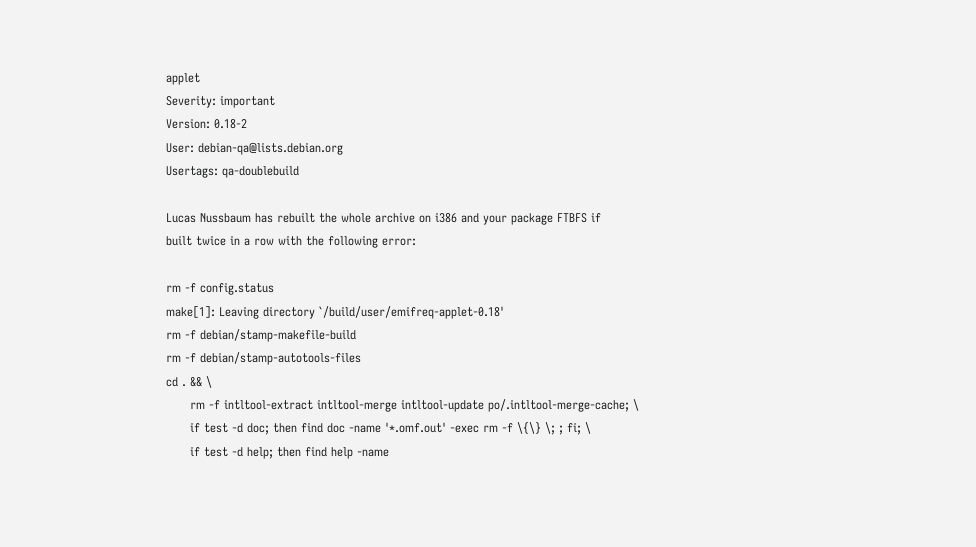applet
Severity: important
Version: 0.18-2
User: debian-qa@lists.debian.org
Usertags: qa-doublebuild

Lucas Nussbaum has rebuilt the whole archive on i386 and your package FTBFS if
built twice in a row with the following error:

rm -f config.status
make[1]: Leaving directory `/build/user/emifreq-applet-0.18'
rm -f debian/stamp-makefile-build
rm -f debian/stamp-autotools-files
cd . && \
      rm -f intltool-extract intltool-merge intltool-update po/.intltool-merge-cache; \
      if test -d doc; then find doc -name '*.omf.out' -exec rm -f \{\} \; ; fi; \
      if test -d help; then find help -name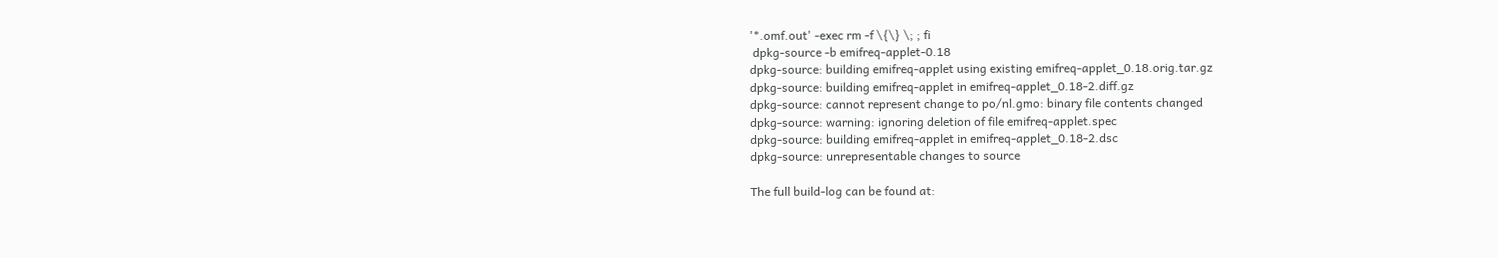'*.omf.out' -exec rm -f \{\} \; ; fi
 dpkg-source -b emifreq-applet-0.18
dpkg-source: building emifreq-applet using existing emifreq-applet_0.18.orig.tar.gz
dpkg-source: building emifreq-applet in emifreq-applet_0.18-2.diff.gz
dpkg-source: cannot represent change to po/nl.gmo: binary file contents changed
dpkg-source: warning: ignoring deletion of file emifreq-applet.spec
dpkg-source: building emifreq-applet in emifreq-applet_0.18-2.dsc
dpkg-source: unrepresentable changes to source

The full build-log can be found at: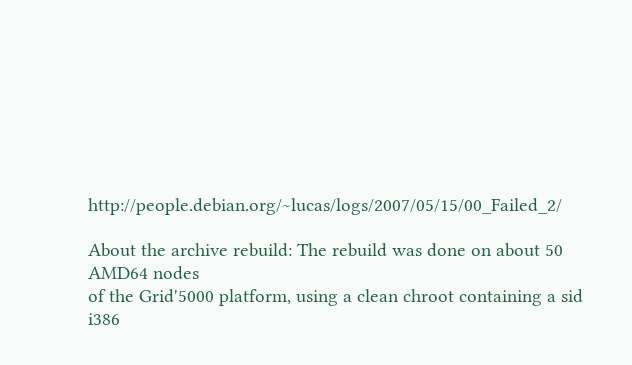http://people.debian.org/~lucas/logs/2007/05/15/00_Failed_2/

About the archive rebuild: The rebuild was done on about 50 AMD64 nodes
of the Grid'5000 platform, using a clean chroot containing a sid i386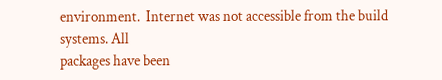environment.  Internet was not accessible from the build systems. All
packages have been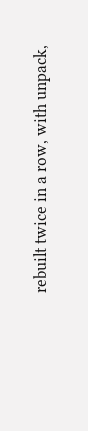rebuilt twice in a row, with unpack,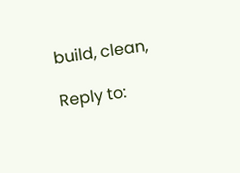build, clean,

Reply to: